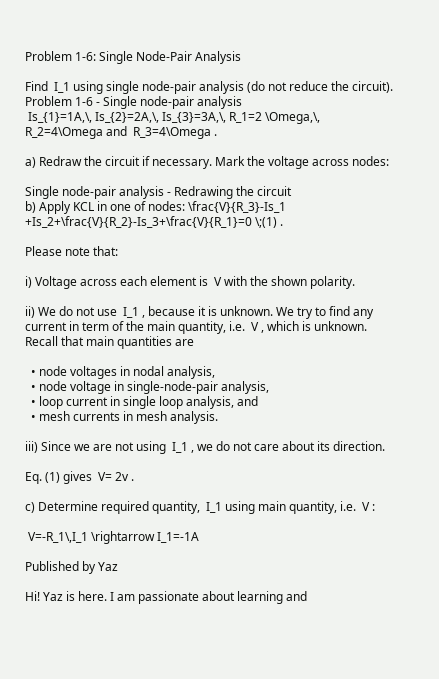Problem 1-6: Single Node-Pair Analysis

Find  I_1 using single node-pair analysis (do not reduce the circuit).
Problem 1-6 - Single node-pair analysis
 Is_{1}=1A,\, Is_{2}=2A,\, Is_{3}=3A,\, R_1=2 \Omega,\, R_2=4\Omega and  R_3=4\Omega .

a) Redraw the circuit if necessary. Mark the voltage across nodes:

Single node-pair analysis - Redrawing the circuit
b) Apply KCL in one of nodes: \frac{V}{R_3}-Is_1 +Is_2+\frac{V}{R_2}-Is_3+\frac{V}{R_1}=0 \;(1) .

Please note that:

i) Voltage across each element is  V with the shown polarity.

ii) We do not use  I_1 , because it is unknown. We try to find any current in term of the main quantity, i.e.  V , which is unknown. Recall that main quantities are

  • node voltages in nodal analysis,
  • node voltage in single-node-pair analysis,
  • loop current in single loop analysis, and
  • mesh currents in mesh analysis.

iii) Since we are not using  I_1 , we do not care about its direction.

Eq. (1) gives  V= 2v .

c) Determine required quantity,  I_1 using main quantity, i.e.  V :

 V=-R_1\,I_1 \rightarrow I_1=-1A

Published by Yaz

Hi! Yaz is here. I am passionate about learning and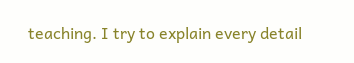teaching. I try to explain every detail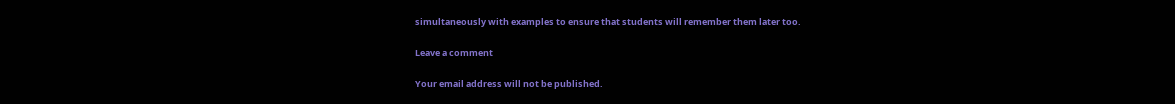simultaneously with examples to ensure that students will remember them later too.

Leave a comment

Your email address will not be published.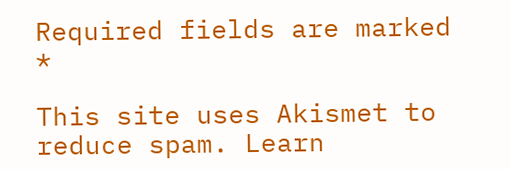Required fields are marked *

This site uses Akismet to reduce spam. Learn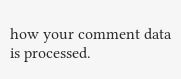how your comment data is processed.